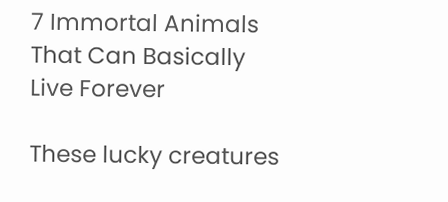7 Immortal Animals That Can Basically Live Forever

These lucky creatures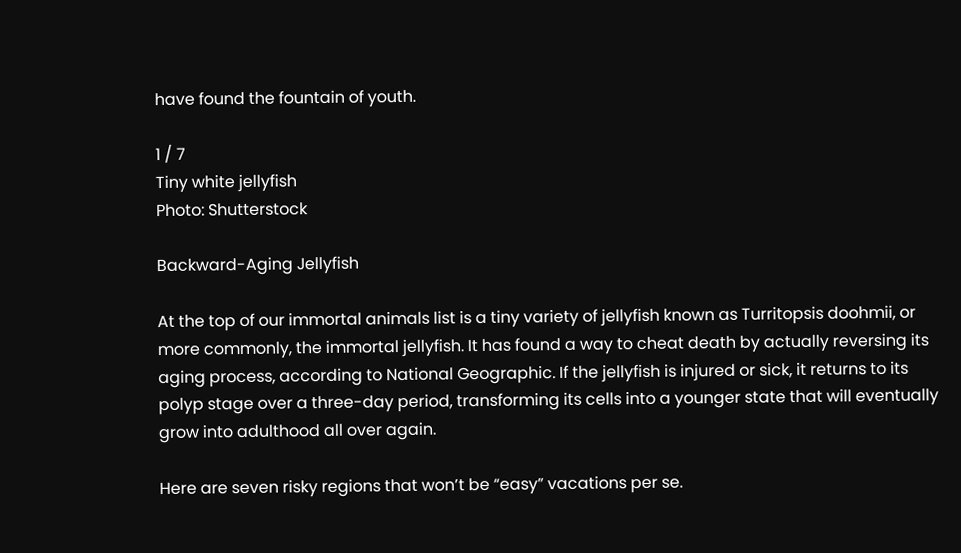have found the fountain of youth.

1 / 7
Tiny white jellyfish
Photo: Shutterstock

Backward-Aging Jellyfish

At the top of our immortal animals list is a tiny variety of jellyfish known as Turritopsis doohmii, or more commonly, the immortal jellyfish. It has found a way to cheat death by actually reversing its aging process, according to National Geographic. If the jellyfish is injured or sick, it returns to its polyp stage over a three-day period, transforming its cells into a younger state that will eventually grow into adulthood all over again.

Here are seven risky regions that won’t be “easy” vacations per se.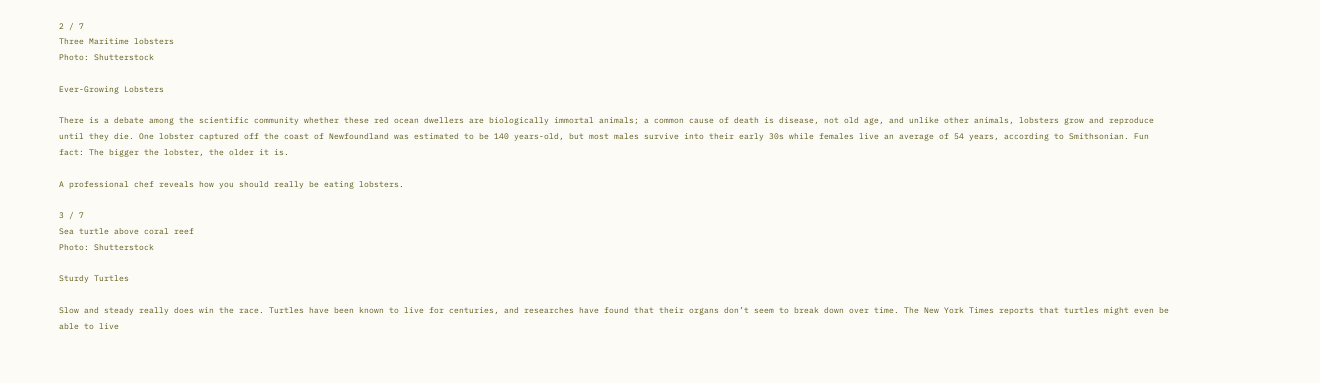2 / 7
Three Maritime lobsters
Photo: Shutterstock

Ever-Growing Lobsters

There is a debate among the scientific community whether these red ocean dwellers are biologically immortal animals; a common cause of death is disease, not old age, and unlike other animals, lobsters grow and reproduce until they die. One lobster captured off the coast of Newfoundland was estimated to be 140 years-old, but most males survive into their early 30s while females live an average of 54 years, according to Smithsonian. Fun fact: The bigger the lobster, the older it is.

A professional chef reveals how you should really be eating lobsters.

3 / 7
Sea turtle above coral reef
Photo: Shutterstock

Sturdy Turtles

Slow and steady really does win the race. Turtles have been known to live for centuries, and researches have found that their organs don’t seem to break down over time. The New York Times reports that turtles might even be able to live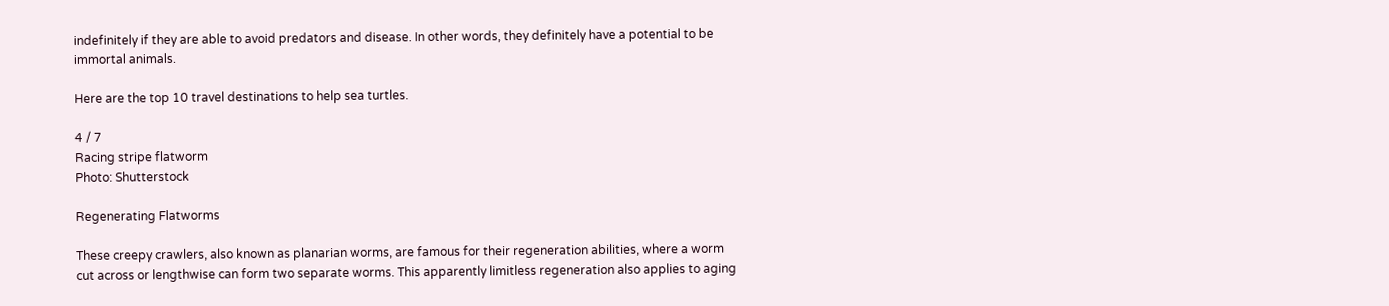indefinitely if they are able to avoid predators and disease. In other words, they definitely have a potential to be immortal animals.

Here are the top 10 travel destinations to help sea turtles.

4 / 7
Racing stripe flatworm
Photo: Shutterstock

Regenerating Flatworms

These creepy crawlers, also known as planarian worms, are famous for their regeneration abilities, where a worm cut across or lengthwise can form two separate worms. This apparently limitless regeneration also applies to aging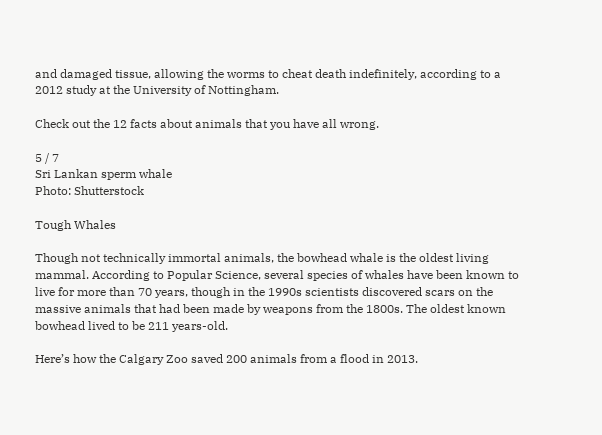and damaged tissue, allowing the worms to cheat death indefinitely, according to a 2012 study at the University of Nottingham.

Check out the 12 facts about animals that you have all wrong.

5 / 7
Sri Lankan sperm whale
Photo: Shutterstock

Tough Whales

Though not technically immortal animals, the bowhead whale is the oldest living mammal. According to Popular Science, several species of whales have been known to live for more than 70 years, though in the 1990s scientists discovered scars on the massive animals that had been made by weapons from the 1800s. The oldest known bowhead lived to be 211 years-old.

Here’s how the Calgary Zoo saved 200 animals from a flood in 2013.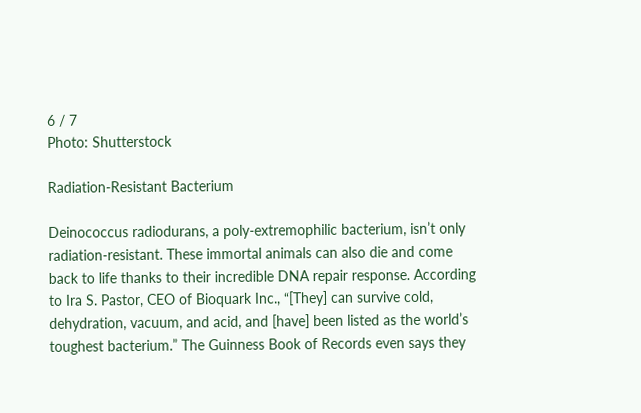6 / 7
Photo: Shutterstock

Radiation-Resistant Bacterium

Deinococcus radiodurans, a poly-extremophilic bacterium, isn’t only radiation-resistant. These immortal animals can also die and come back to life thanks to their incredible DNA repair response. According to Ira S. Pastor, CEO of Bioquark Inc., “[They] can survive cold, dehydration, vacuum, and acid, and [have] been listed as the world’s toughest bacterium.” The Guinness Book of Records even says they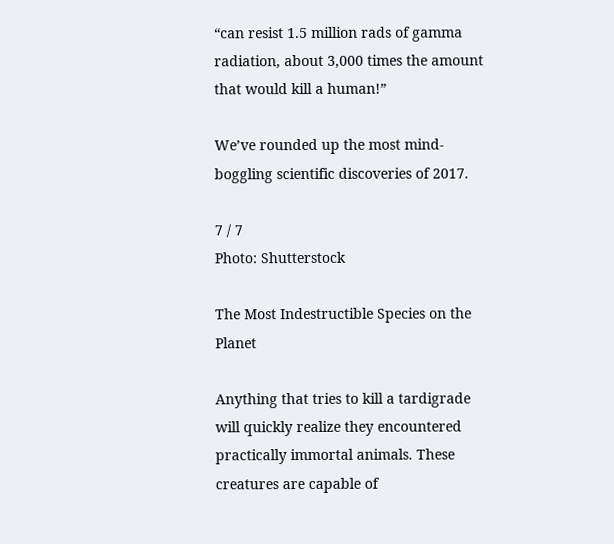“can resist 1.5 million rads of gamma radiation, about 3,000 times the amount that would kill a human!”

We’ve rounded up the most mind-boggling scientific discoveries of 2017.

7 / 7
Photo: Shutterstock

The Most Indestructible Species on the Planet

Anything that tries to kill a tardigrade will quickly realize they encountered practically immortal animals. These creatures are capable of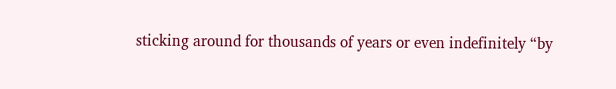sticking around for thousands of years or even indefinitely “by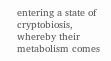entering a state of cryptobiosis, whereby their metabolism comes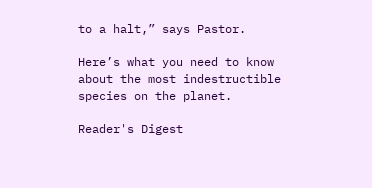to a halt,” says Pastor.

Here’s what you need to know about the most indestructible species on the planet.

Reader's Digest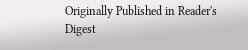Originally Published in Reader's Digest